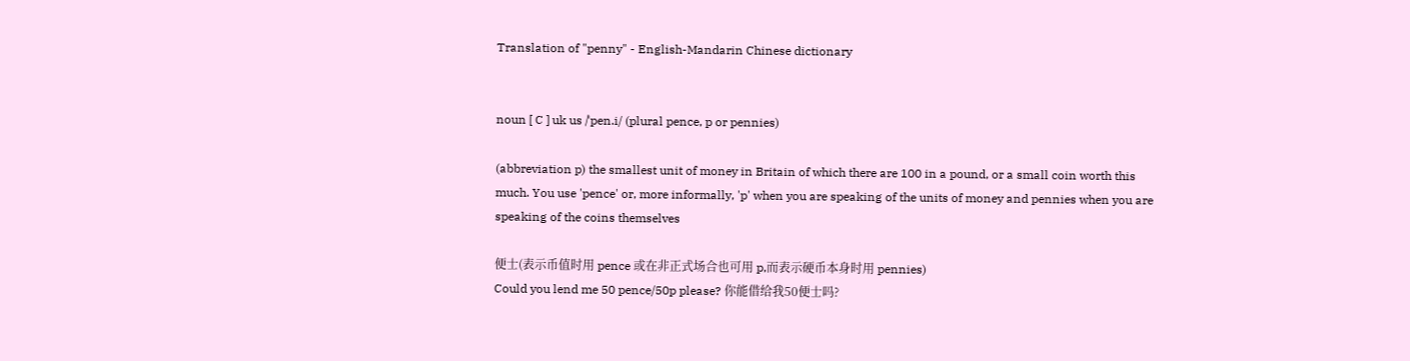Translation of "penny" - English-Mandarin Chinese dictionary


noun [ C ] uk us /ˈpen.i/ (plural pence, p or pennies)

(abbreviation p) the smallest unit of money in Britain of which there are 100 in a pound, or a small coin worth this much. You use 'pence' or, more informally, 'p' when you are speaking of the units of money and pennies when you are speaking of the coins themselves

便士(表示币值时用 pence 或在非正式场合也可用 p,而表示硬币本身时用 pennies)
Could you lend me 50 pence/50p please? 你能借给我50便士吗?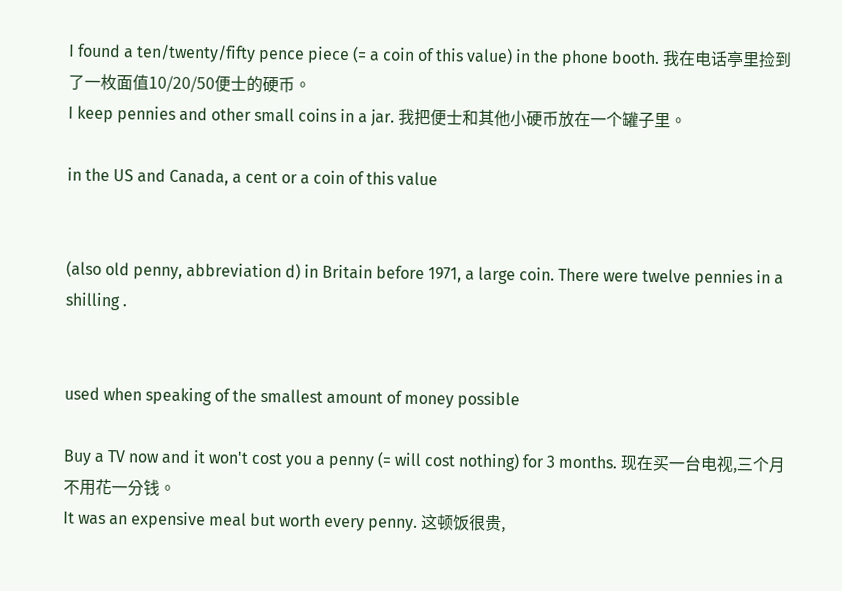I found a ten/twenty/fifty pence piece (= a coin of this value) in the phone booth. 我在电话亭里捡到了一枚面值10/20/50便士的硬币。
I keep pennies and other small coins in a jar. 我把便士和其他小硬币放在一个罐子里。

in the US and Canada, a cent or a coin of this value


(also old penny, abbreviation d) in Britain before 1971, a large coin. There were twelve pennies in a shilling .


used when speaking of the smallest amount of money possible

Buy a TV now and it won't cost you a penny (= will cost nothing) for 3 months. 现在买一台电视,三个月不用花一分钱。
It was an expensive meal but worth every penny. 这顿饭很贵,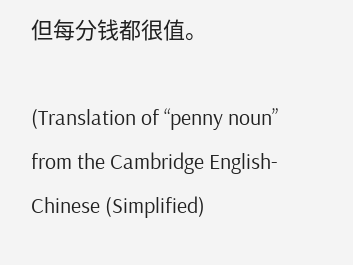但每分钱都很值。

(Translation of “penny noun” from the Cambridge English-Chinese (Simplified)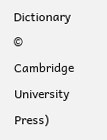Dictionary © Cambridge University Press)